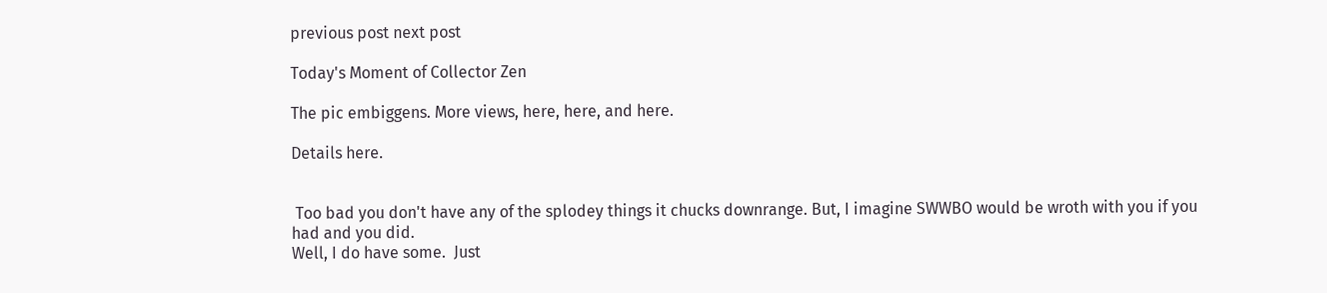previous post next post

Today's Moment of Collector Zen

The pic embiggens. More views, here, here, and here.

Details here.


 Too bad you don't have any of the splodey things it chucks downrange. But, I imagine SWWBO would be wroth with you if you had and you did.
Well, I do have some.  Just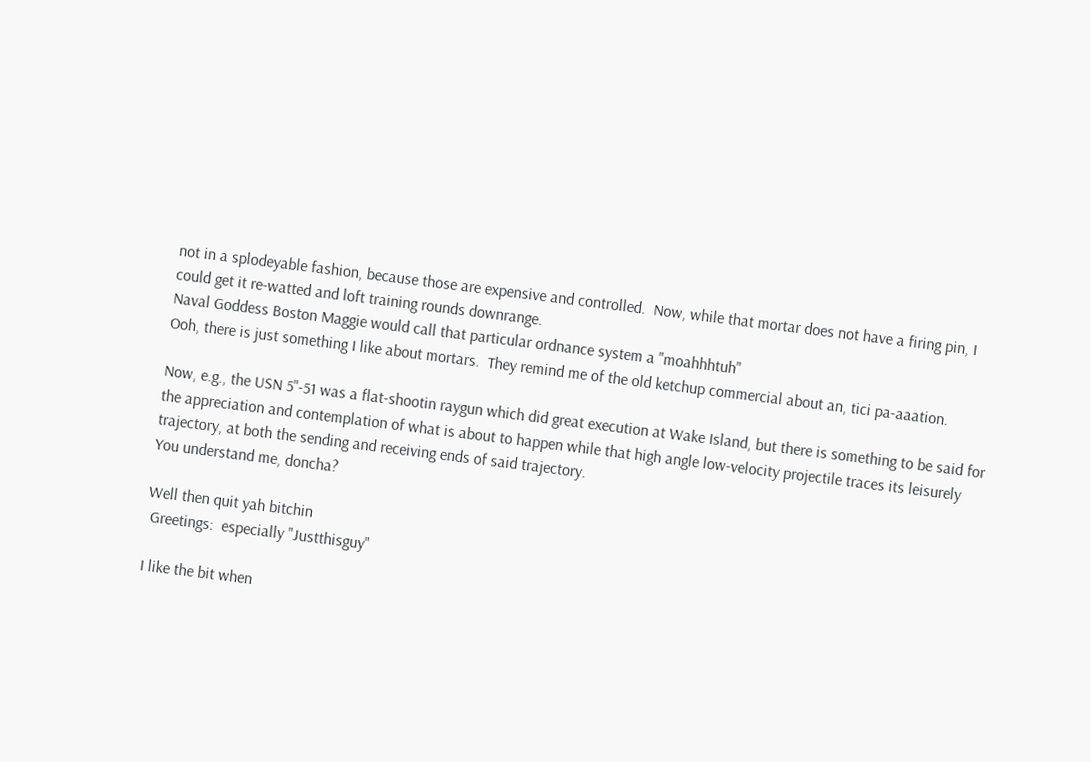not in a splodeyable fashion, because those are expensive and controlled.  Now, while that mortar does not have a firing pin, I could get it re-watted and loft training rounds downrange.
Naval Goddess Boston Maggie would call that particular ordnance system a "moahhhtuh"
Ooh, there is just something I like about mortars.  They remind me of the old ketchup commercial about an, tici pa-aaation.

Now, e.g., the USN 5"-51 was a flat-shootin raygun which did great execution at Wake Island, but there is something to be said for the appreciation and contemplation of what is about to happen while that high angle low-velocity projectile traces its leisurely trajectory, at both the sending and receiving ends of said trajectory.
You understand me, doncha?

Well then quit yah bitchin
 Greetings:  especially "Justthisguy"

I like the bit when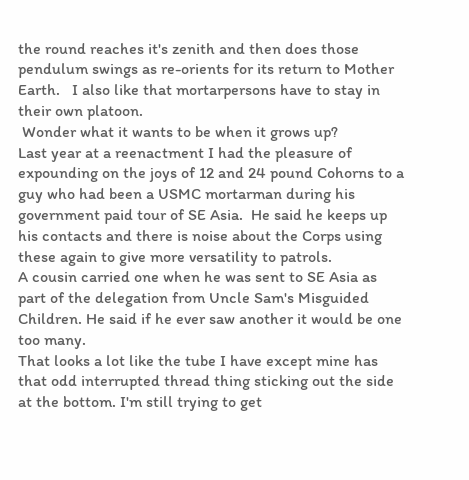the round reaches it's zenith and then does those pendulum swings as re-orients for its return to Mother Earth.   I also like that mortarpersons have to stay in their own platoon.
 Wonder what it wants to be when it grows up?
Last year at a reenactment I had the pleasure of expounding on the joys of 12 and 24 pound Cohorns to a guy who had been a USMC mortarman during his government paid tour of SE Asia.  He said he keeps up his contacts and there is noise about the Corps using these again to give more versatility to patrols.
A cousin carried one when he was sent to SE Asia as part of the delegation from Uncle Sam's Misguided Children. He said if he ever saw another it would be one too many.
That looks a lot like the tube I have except mine has that odd interrupted thread thing sticking out the side at the bottom. I'm still trying to get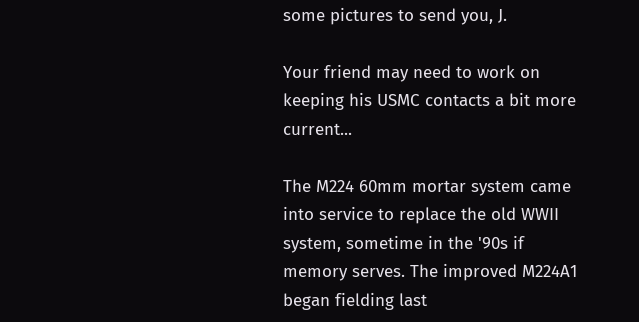some pictures to send you, J.

Your friend may need to work on keeping his USMC contacts a bit more current...

The M224 60mm mortar system came into service to replace the old WWII system, sometime in the '90s if memory serves. The improved M224A1 began fielding last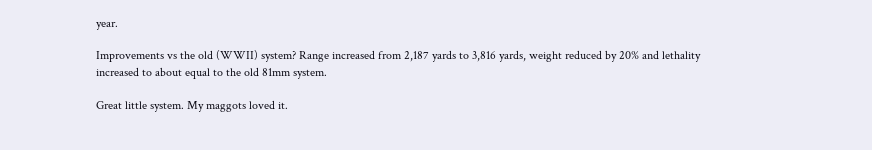year.

Improvements vs the old (WWII) system? Range increased from 2,187 yards to 3,816 yards, weight reduced by 20% and lethality increased to about equal to the old 81mm system.

Great little system. My maggots loved it.